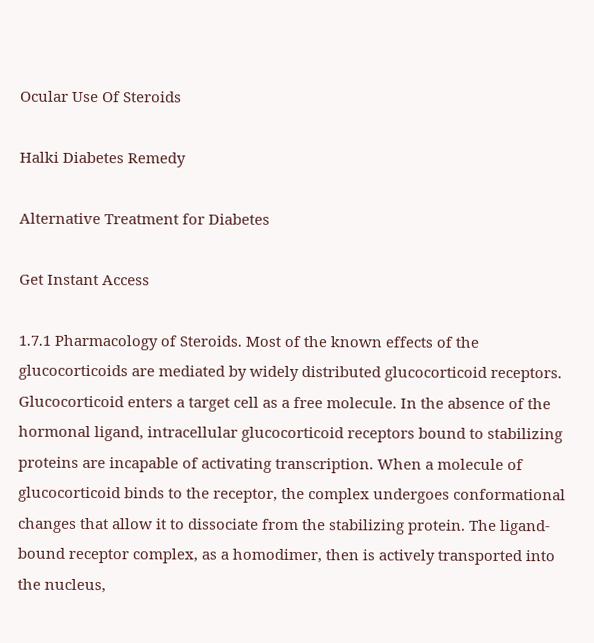Ocular Use Of Steroids

Halki Diabetes Remedy

Alternative Treatment for Diabetes

Get Instant Access

1.7.1 Pharmacology of Steroids. Most of the known effects of the glucocorticoids are mediated by widely distributed glucocorticoid receptors. Glucocorticoid enters a target cell as a free molecule. In the absence of the hormonal ligand, intracellular glucocorticoid receptors bound to stabilizing proteins are incapable of activating transcription. When a molecule of glucocorticoid binds to the receptor, the complex undergoes conformational changes that allow it to dissociate from the stabilizing protein. The ligand-bound receptor complex, as a homodimer, then is actively transported into the nucleus,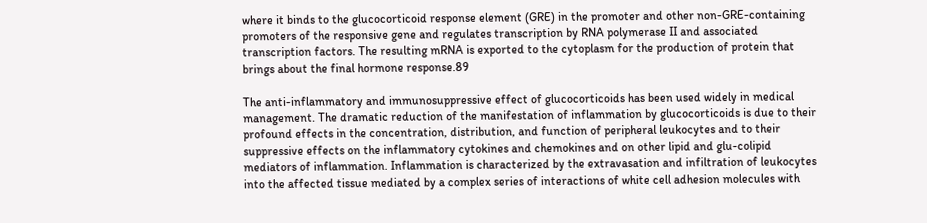where it binds to the glucocorticoid response element (GRE) in the promoter and other non-GRE-containing promoters of the responsive gene and regulates transcription by RNA polymerase II and associated transcription factors. The resulting mRNA is exported to the cytoplasm for the production of protein that brings about the final hormone response.89

The anti-inflammatory and immunosuppressive effect of glucocorticoids has been used widely in medical management. The dramatic reduction of the manifestation of inflammation by glucocorticoids is due to their profound effects in the concentration, distribution, and function of peripheral leukocytes and to their suppressive effects on the inflammatory cytokines and chemokines and on other lipid and glu-colipid mediators of inflammation. Inflammation is characterized by the extravasation and infiltration of leukocytes into the affected tissue mediated by a complex series of interactions of white cell adhesion molecules with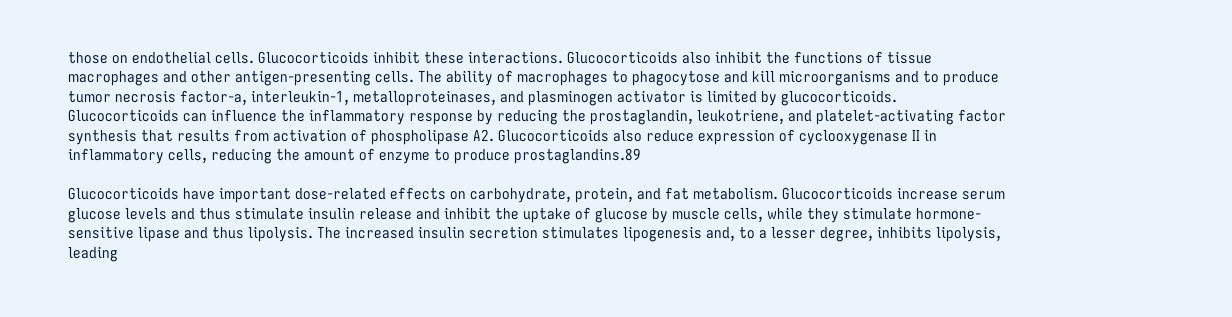those on endothelial cells. Glucocorticoids inhibit these interactions. Glucocorticoids also inhibit the functions of tissue macrophages and other antigen-presenting cells. The ability of macrophages to phagocytose and kill microorganisms and to produce tumor necrosis factor-a, interleukin-1, metalloproteinases, and plasminogen activator is limited by glucocorticoids. Glucocorticoids can influence the inflammatory response by reducing the prostaglandin, leukotriene, and platelet-activating factor synthesis that results from activation of phospholipase A2. Glucocorticoids also reduce expression of cyclooxygenase II in inflammatory cells, reducing the amount of enzyme to produce prostaglandins.89

Glucocorticoids have important dose-related effects on carbohydrate, protein, and fat metabolism. Glucocorticoids increase serum glucose levels and thus stimulate insulin release and inhibit the uptake of glucose by muscle cells, while they stimulate hormone-sensitive lipase and thus lipolysis. The increased insulin secretion stimulates lipogenesis and, to a lesser degree, inhibits lipolysis, leading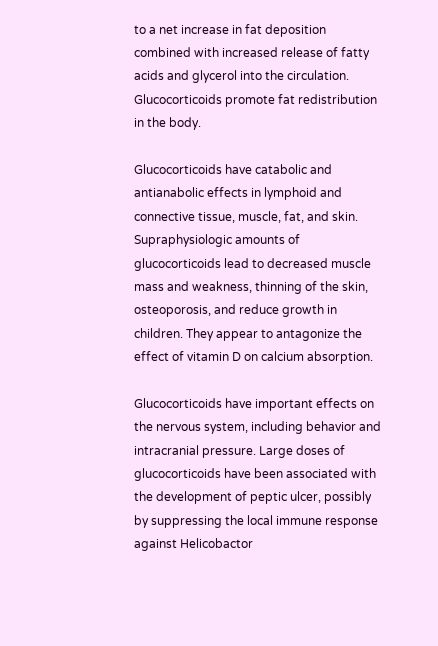to a net increase in fat deposition combined with increased release of fatty acids and glycerol into the circulation. Glucocorticoids promote fat redistribution in the body.

Glucocorticoids have catabolic and antianabolic effects in lymphoid and connective tissue, muscle, fat, and skin. Supraphysiologic amounts of glucocorticoids lead to decreased muscle mass and weakness, thinning of the skin, osteoporosis, and reduce growth in children. They appear to antagonize the effect of vitamin D on calcium absorption.

Glucocorticoids have important effects on the nervous system, including behavior and intracranial pressure. Large doses of glucocorticoids have been associated with the development of peptic ulcer, possibly by suppressing the local immune response against Helicobactor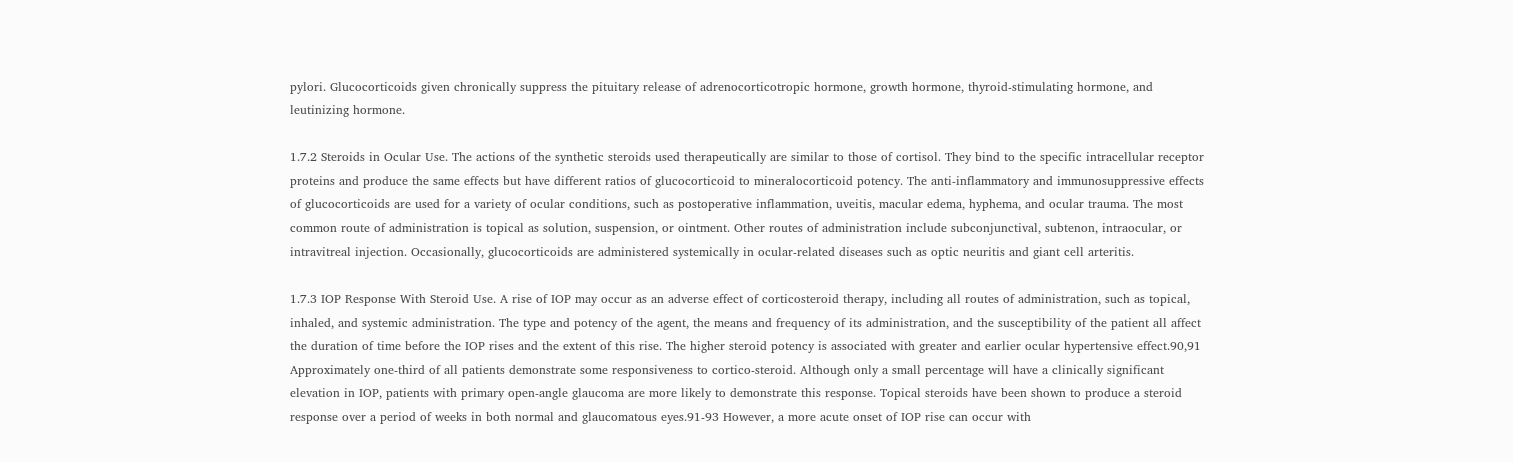pylori. Glucocorticoids given chronically suppress the pituitary release of adrenocorticotropic hormone, growth hormone, thyroid-stimulating hormone, and leutinizing hormone.

1.7.2 Steroids in Ocular Use. The actions of the synthetic steroids used therapeutically are similar to those of cortisol. They bind to the specific intracellular receptor proteins and produce the same effects but have different ratios of glucocorticoid to mineralocorticoid potency. The anti-inflammatory and immunosuppressive effects of glucocorticoids are used for a variety of ocular conditions, such as postoperative inflammation, uveitis, macular edema, hyphema, and ocular trauma. The most common route of administration is topical as solution, suspension, or ointment. Other routes of administration include subconjunctival, subtenon, intraocular, or intravitreal injection. Occasionally, glucocorticoids are administered systemically in ocular-related diseases such as optic neuritis and giant cell arteritis.

1.7.3 IOP Response With Steroid Use. A rise of IOP may occur as an adverse effect of corticosteroid therapy, including all routes of administration, such as topical, inhaled, and systemic administration. The type and potency of the agent, the means and frequency of its administration, and the susceptibility of the patient all affect the duration of time before the IOP rises and the extent of this rise. The higher steroid potency is associated with greater and earlier ocular hypertensive effect.90,91 Approximately one-third of all patients demonstrate some responsiveness to cortico-steroid. Although only a small percentage will have a clinically significant elevation in IOP, patients with primary open-angle glaucoma are more likely to demonstrate this response. Topical steroids have been shown to produce a steroid response over a period of weeks in both normal and glaucomatous eyes.91-93 However, a more acute onset of IOP rise can occur with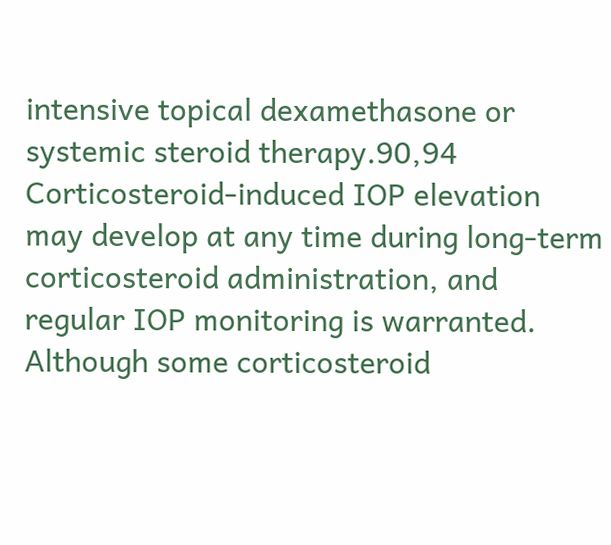intensive topical dexamethasone or systemic steroid therapy.90,94 Corticosteroid-induced IOP elevation may develop at any time during long-term corticosteroid administration, and regular IOP monitoring is warranted. Although some corticosteroid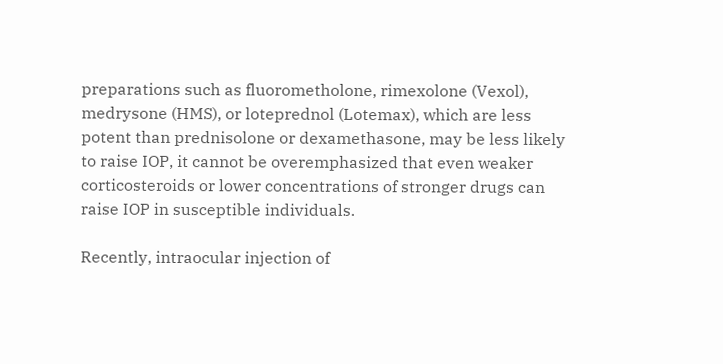preparations such as fluorometholone, rimexolone (Vexol), medrysone (HMS), or loteprednol (Lotemax), which are less potent than prednisolone or dexamethasone, may be less likely to raise IOP, it cannot be overemphasized that even weaker corticosteroids or lower concentrations of stronger drugs can raise IOP in susceptible individuals.

Recently, intraocular injection of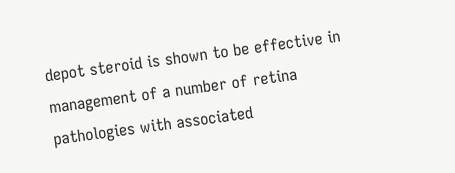depot steroid is shown to be effective in management of a number of retina pathologies with associated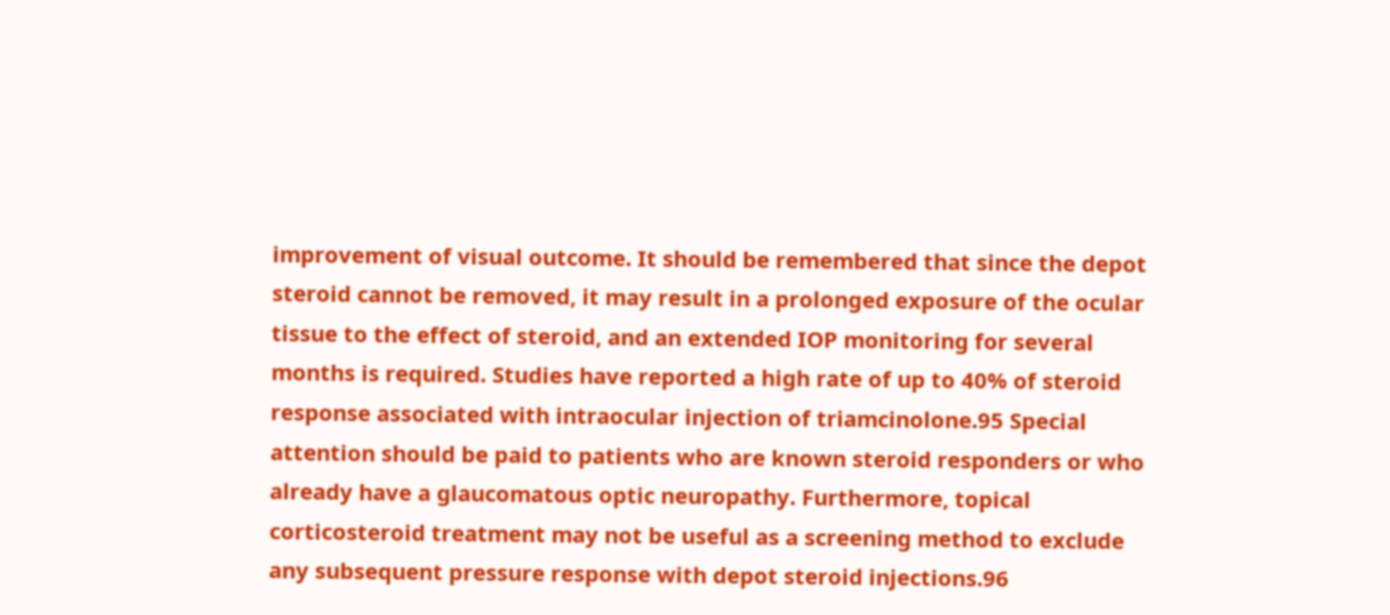improvement of visual outcome. It should be remembered that since the depot steroid cannot be removed, it may result in a prolonged exposure of the ocular tissue to the effect of steroid, and an extended IOP monitoring for several months is required. Studies have reported a high rate of up to 40% of steroid response associated with intraocular injection of triamcinolone.95 Special attention should be paid to patients who are known steroid responders or who already have a glaucomatous optic neuropathy. Furthermore, topical corticosteroid treatment may not be useful as a screening method to exclude any subsequent pressure response with depot steroid injections.96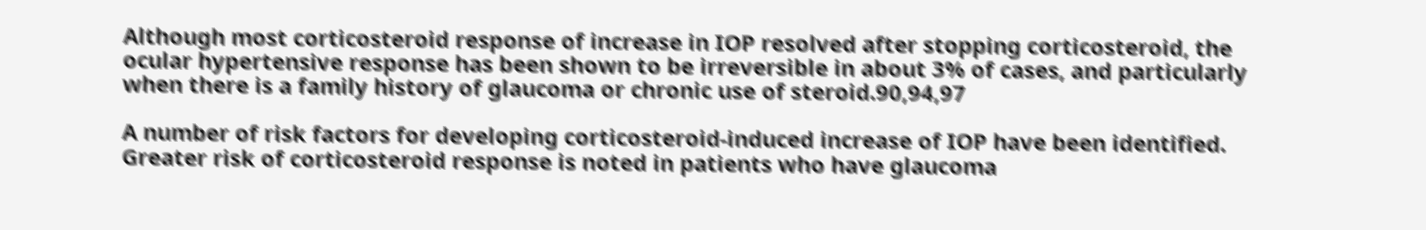Although most corticosteroid response of increase in IOP resolved after stopping corticosteroid, the ocular hypertensive response has been shown to be irreversible in about 3% of cases, and particularly when there is a family history of glaucoma or chronic use of steroid.90,94,97

A number of risk factors for developing corticosteroid-induced increase of IOP have been identified. Greater risk of corticosteroid response is noted in patients who have glaucoma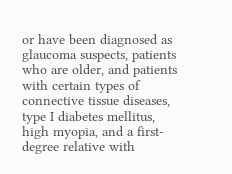or have been diagnosed as glaucoma suspects, patients who are older, and patients with certain types of connective tissue diseases, type I diabetes mellitus, high myopia, and a first-degree relative with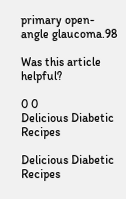primary open-angle glaucoma.98

Was this article helpful?

0 0
Delicious Diabetic Recipes

Delicious Diabetic Recipes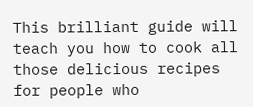This brilliant guide will teach you how to cook all those delicious recipes for people who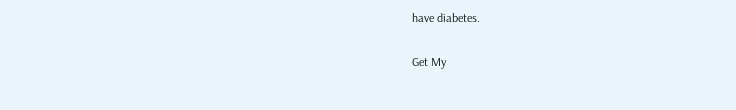have diabetes.

Get My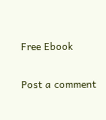Free Ebook

Post a comment